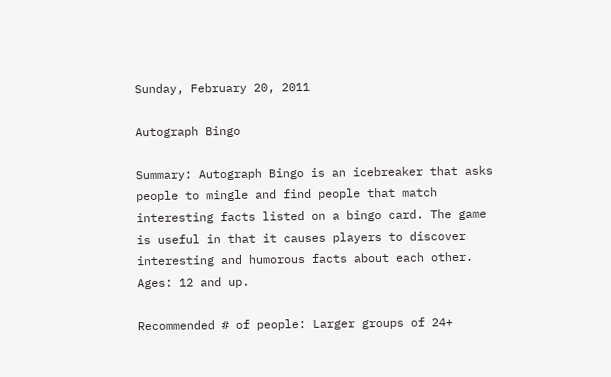Sunday, February 20, 2011

Autograph Bingo

Summary: Autograph Bingo is an icebreaker that asks people to mingle and find people that match interesting facts listed on a bingo card. The game is useful in that it causes players to discover interesting and humorous facts about each other.
Ages: 12 and up.

Recommended # of people: Larger groups of 24+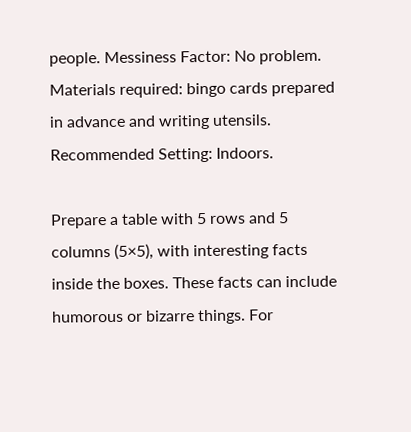people. Messiness Factor: No problem. Materials required: bingo cards prepared in advance and writing utensils. Recommended Setting: Indoors.

Prepare a table with 5 rows and 5 columns (5×5), with interesting facts inside the boxes. These facts can include humorous or bizarre things. For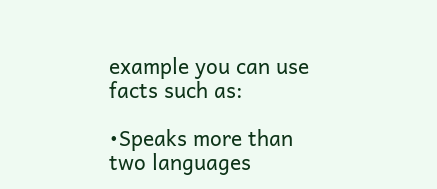example you can use facts such as:

•Speaks more than two languages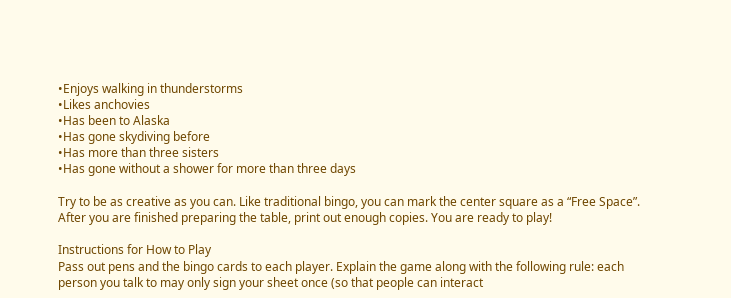•Enjoys walking in thunderstorms
•Likes anchovies
•Has been to Alaska
•Has gone skydiving before
•Has more than three sisters
•Has gone without a shower for more than three days

Try to be as creative as you can. Like traditional bingo, you can mark the center square as a “Free Space”. After you are finished preparing the table, print out enough copies. You are ready to play!

Instructions for How to Play
Pass out pens and the bingo cards to each player. Explain the game along with the following rule: each person you talk to may only sign your sheet once (so that people can interact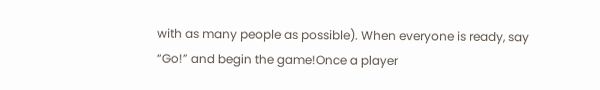with as many people as possible). When everyone is ready, say “Go!” and begin the game!Once a player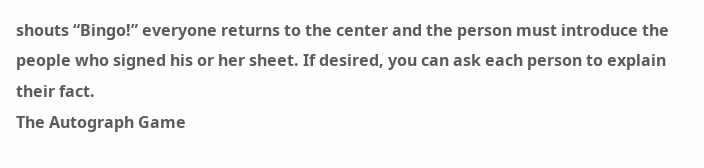shouts “Bingo!” everyone returns to the center and the person must introduce the people who signed his or her sheet. If desired, you can ask each person to explain their fact.
The Autograph Game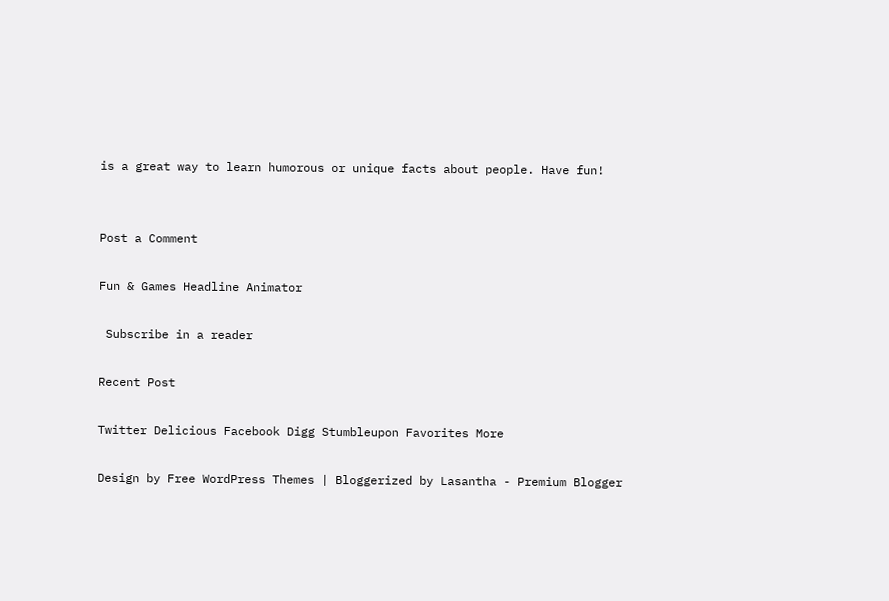is a great way to learn humorous or unique facts about people. Have fun!


Post a Comment

Fun & Games Headline Animator

 Subscribe in a reader

Recent Post

Twitter Delicious Facebook Digg Stumbleupon Favorites More

Design by Free WordPress Themes | Bloggerized by Lasantha - Premium Blogger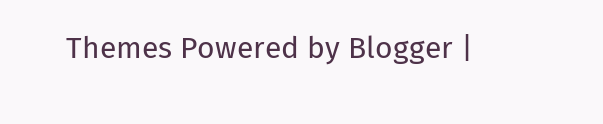Themes Powered by Blogger |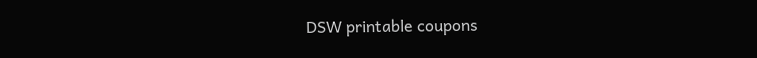DSW printable coupons